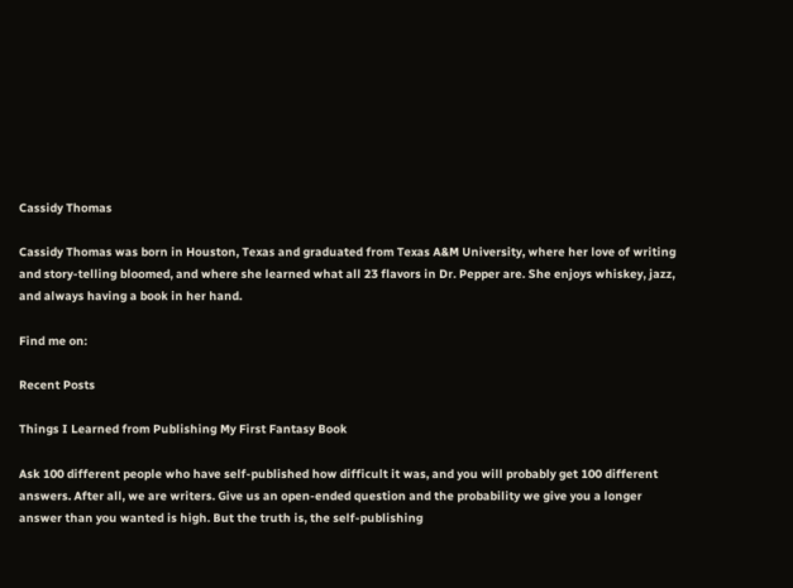Cassidy Thomas

Cassidy Thomas was born in Houston, Texas and graduated from Texas A&M University, where her love of writing and story-telling bloomed, and where she learned what all 23 flavors in Dr. Pepper are. She enjoys whiskey, jazz, and always having a book in her hand.

Find me on:

Recent Posts

Things I Learned from Publishing My First Fantasy Book

Ask 100 different people who have self-published how difficult it was, and you will probably get 100 different answers. After all, we are writers. Give us an open-ended question and the probability we give you a longer answer than you wanted is high. But the truth is, the self-publishing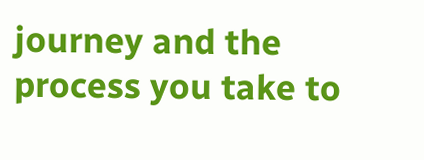journey and the process you take to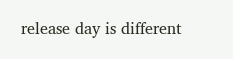release day is different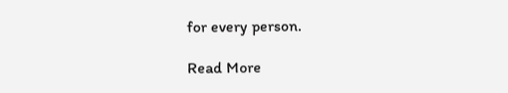for every person.

Read More